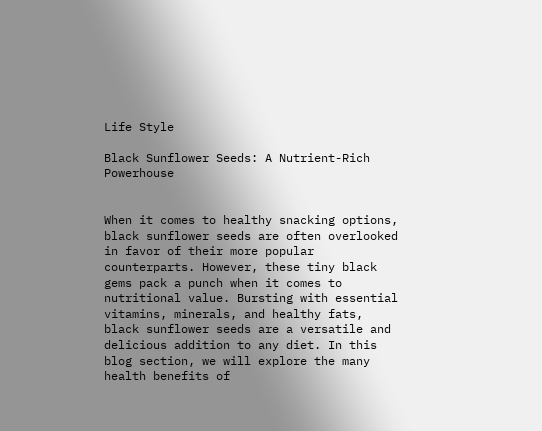Life Style

Black Sunflower Seeds: A Nutrient-Rich Powerhouse


When it comes to healthy snacking options, black sunflower seeds are often overlooked in favor of their more popular counterparts. However, these tiny black gems pack a punch when it comes to nutritional value. Bursting with essential vitamins, minerals, and healthy fats, black sunflower seeds are a versatile and delicious addition to any diet. In this blog section, we will explore the many health benefits of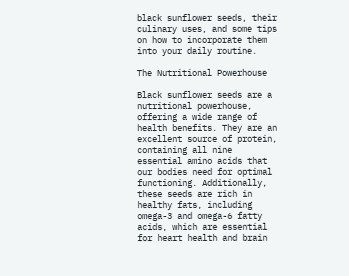black sunflower seeds, their culinary uses, and some tips on how to incorporate them into your daily routine.

The Nutritional Powerhouse

Black sunflower seeds are a nutritional powerhouse, offering a wide range of health benefits. They are an excellent source of protein, containing all nine essential amino acids that our bodies need for optimal functioning. Additionally, these seeds are rich in healthy fats, including omega-3 and omega-6 fatty acids, which are essential for heart health and brain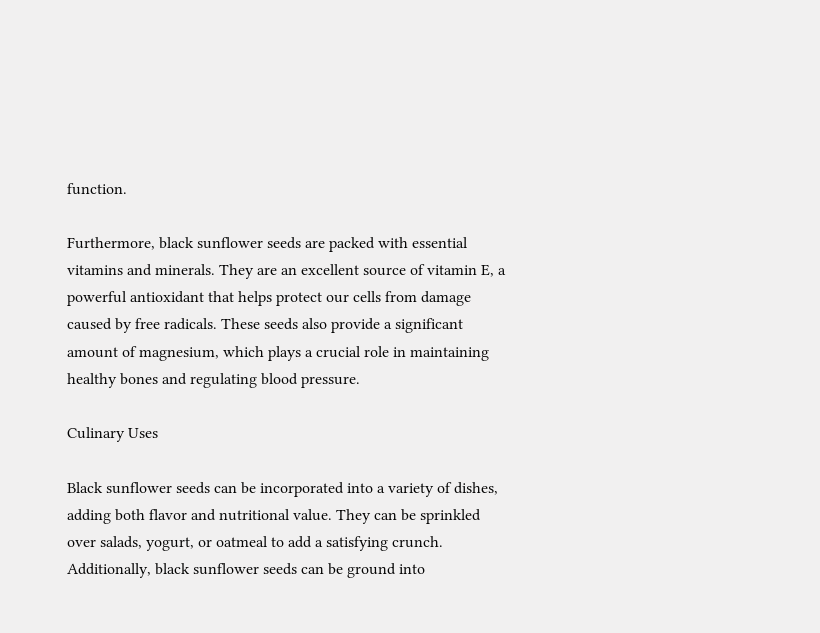function.

Furthermore, black sunflower seeds are packed with essential vitamins and minerals. They are an excellent source of vitamin E, a powerful antioxidant that helps protect our cells from damage caused by free radicals. These seeds also provide a significant amount of magnesium, which plays a crucial role in maintaining healthy bones and regulating blood pressure.

Culinary Uses

Black sunflower seeds can be incorporated into a variety of dishes, adding both flavor and nutritional value. They can be sprinkled over salads, yogurt, or oatmeal to add a satisfying crunch. Additionally, black sunflower seeds can be ground into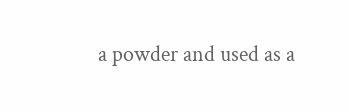a powder and used as a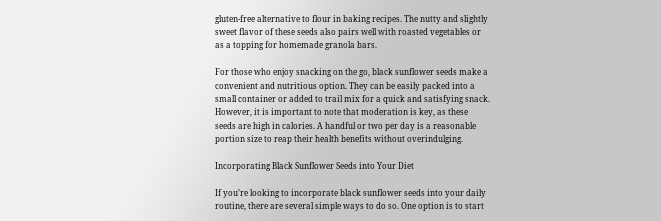gluten-free alternative to flour in baking recipes. The nutty and slightly sweet flavor of these seeds also pairs well with roasted vegetables or as a topping for homemade granola bars.

For those who enjoy snacking on the go, black sunflower seeds make a convenient and nutritious option. They can be easily packed into a small container or added to trail mix for a quick and satisfying snack. However, it is important to note that moderation is key, as these seeds are high in calories. A handful or two per day is a reasonable portion size to reap their health benefits without overindulging.

Incorporating Black Sunflower Seeds into Your Diet

If you’re looking to incorporate black sunflower seeds into your daily routine, there are several simple ways to do so. One option is to start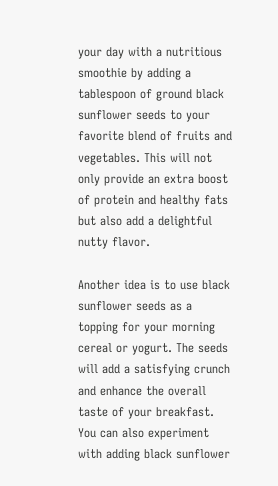your day with a nutritious smoothie by adding a tablespoon of ground black sunflower seeds to your favorite blend of fruits and vegetables. This will not only provide an extra boost of protein and healthy fats but also add a delightful nutty flavor.

Another idea is to use black sunflower seeds as a topping for your morning cereal or yogurt. The seeds will add a satisfying crunch and enhance the overall taste of your breakfast. You can also experiment with adding black sunflower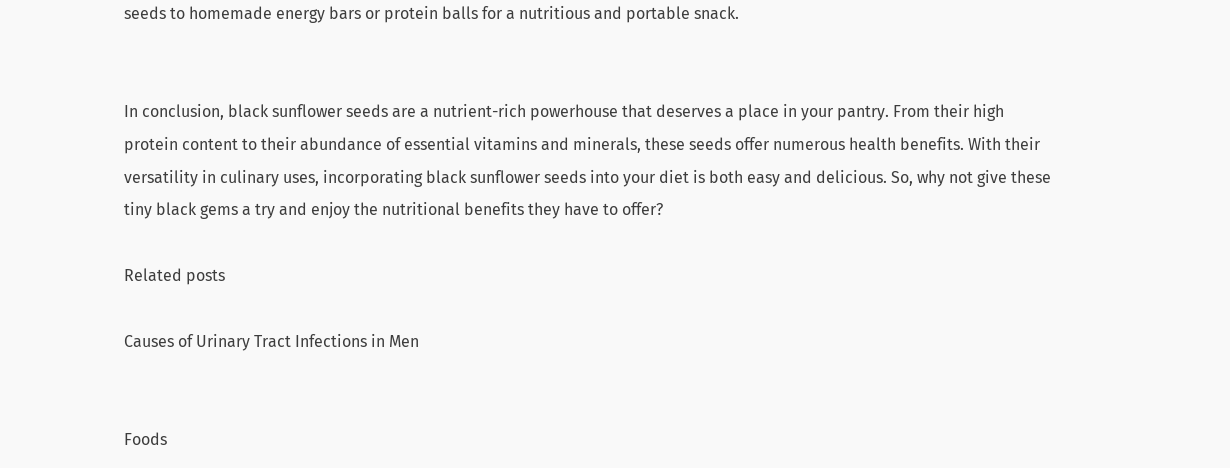seeds to homemade energy bars or protein balls for a nutritious and portable snack.


In conclusion, black sunflower seeds are a nutrient-rich powerhouse that deserves a place in your pantry. From their high protein content to their abundance of essential vitamins and minerals, these seeds offer numerous health benefits. With their versatility in culinary uses, incorporating black sunflower seeds into your diet is both easy and delicious. So, why not give these tiny black gems a try and enjoy the nutritional benefits they have to offer?

Related posts

Causes of Urinary Tract Infections in Men


Foods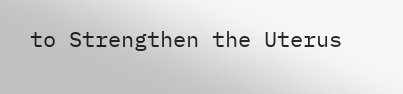to Strengthen the Uterus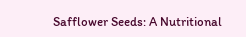Safflower Seeds: A Nutritional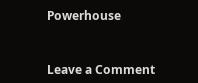Powerhouse


Leave a Comment